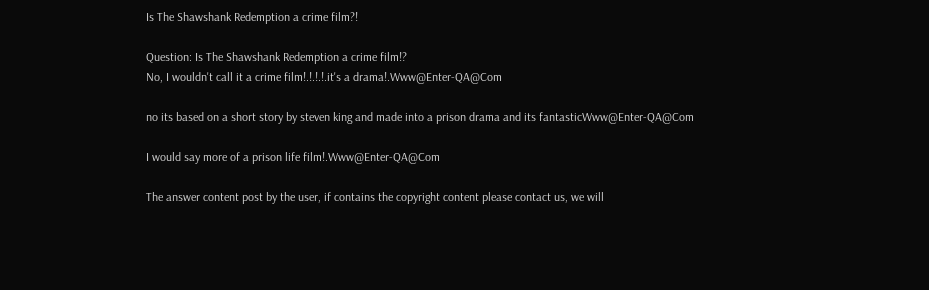Is The Shawshank Redemption a crime film?!

Question: Is The Shawshank Redemption a crime film!?
No, I wouldn't call it a crime film!.!.!.!.it's a drama!.Www@Enter-QA@Com

no its based on a short story by steven king and made into a prison drama and its fantasticWww@Enter-QA@Com

I would say more of a prison life film!.Www@Enter-QA@Com

The answer content post by the user, if contains the copyright content please contact us, we will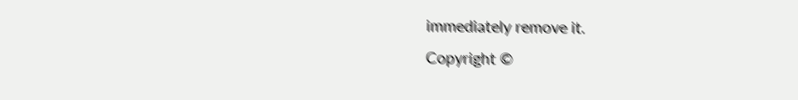immediately remove it.
Copyright ©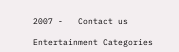2007 -   Contact us

Entertainment Categories